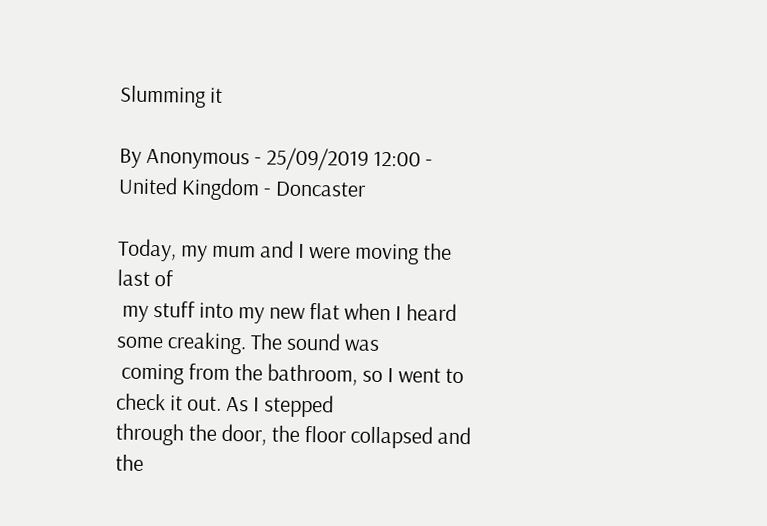Slumming it

By Anonymous - 25/09/2019 12:00 - United Kingdom - Doncaster

Today, my mum and I were moving the last of
 my stuff into my new flat when I heard some creaking. The sound was
 coming from the bathroom, so I went to check it out. As I stepped
through the door, the floor collapsed and the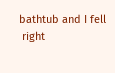bathtub and I fell
 right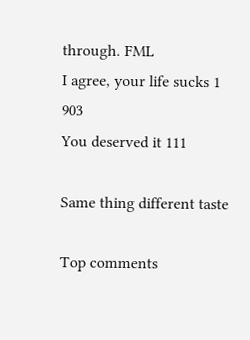through. FML
I agree, your life sucks 1 903
You deserved it 111

Same thing different taste

Top comments